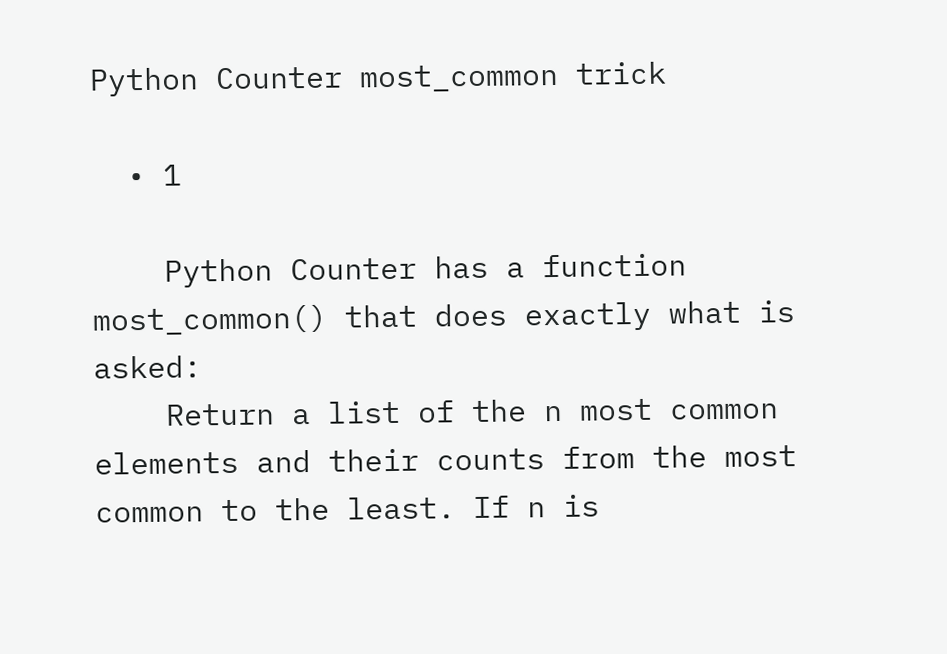Python Counter most_common trick

  • 1

    Python Counter has a function most_common() that does exactly what is asked:
    Return a list of the n most common elements and their counts from the most common to the least. If n is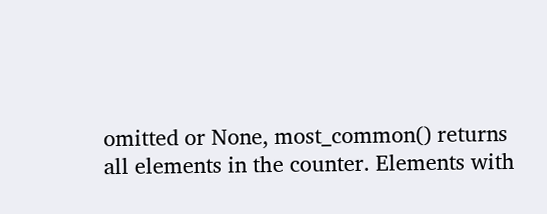omitted or None, most_common() returns all elements in the counter. Elements with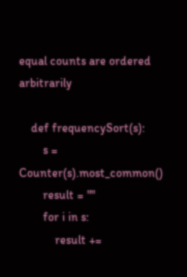equal counts are ordered arbitrarily

    def frequencySort(s):
        s = Counter(s).most_common()
        result = ""
        for i in s:
            result +=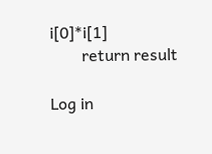i[0]*i[1]
        return result

Log in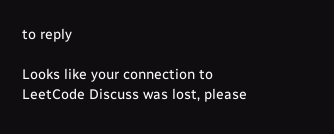to reply

Looks like your connection to LeetCode Discuss was lost, please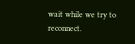wait while we try to reconnect.